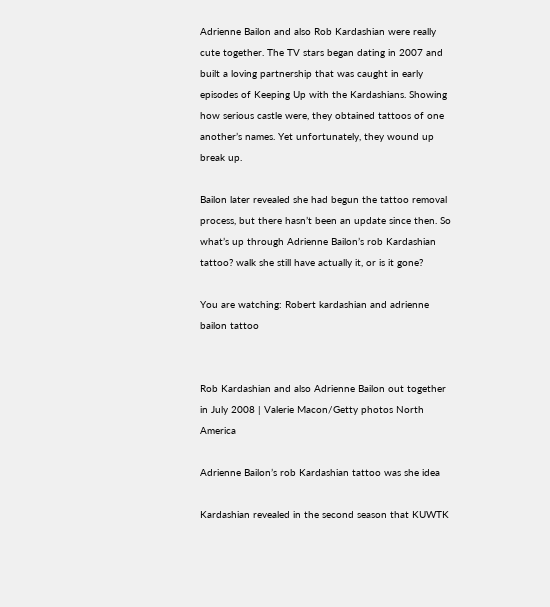Adrienne Bailon and also Rob Kardashian were really cute together. The TV stars began dating in 2007 and built a loving partnership that was caught in early episodes of Keeping Up with the Kardashians. Showing how serious castle were, they obtained tattoos of one another’s names. Yet unfortunately, they wound up break up.

Bailon later revealed she had begun the tattoo removal process, but there hasn’t been an update since then. So what’s up through Adrienne Bailon’s rob Kardashian tattoo? walk she still have actually it, or is it gone?

You are watching: Robert kardashian and adrienne bailon tattoo


Rob Kardashian and also Adrienne Bailon out together in July 2008 | Valerie Macon/Getty photos North America

Adrienne Bailon’s rob Kardashian tattoo was she idea

Kardashian revealed in the second season that KUWTK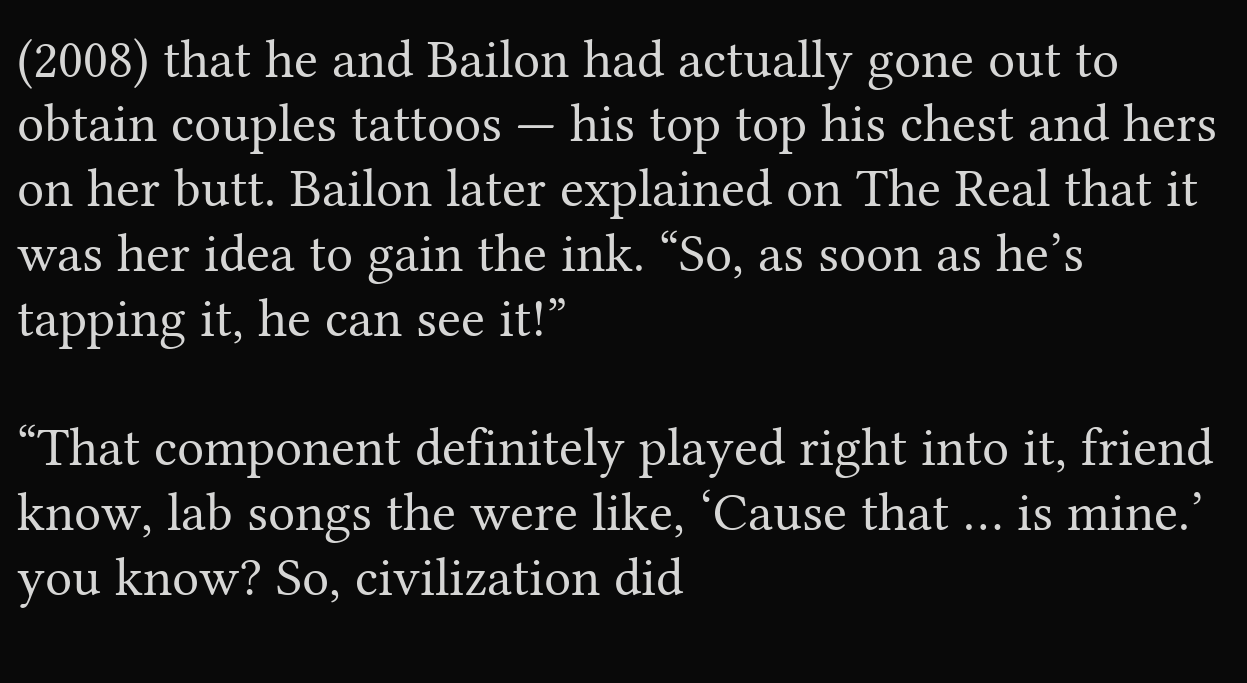(2008) that he and Bailon had actually gone out to obtain couples tattoos — his top top his chest and hers on her butt. Bailon later explained on The Real that it was her idea to gain the ink. “So, as soon as he’s tapping it, he can see it!”

“That component definitely played right into it, friend know, lab songs the were like, ‘Cause that … is mine.’ you know? So, civilization did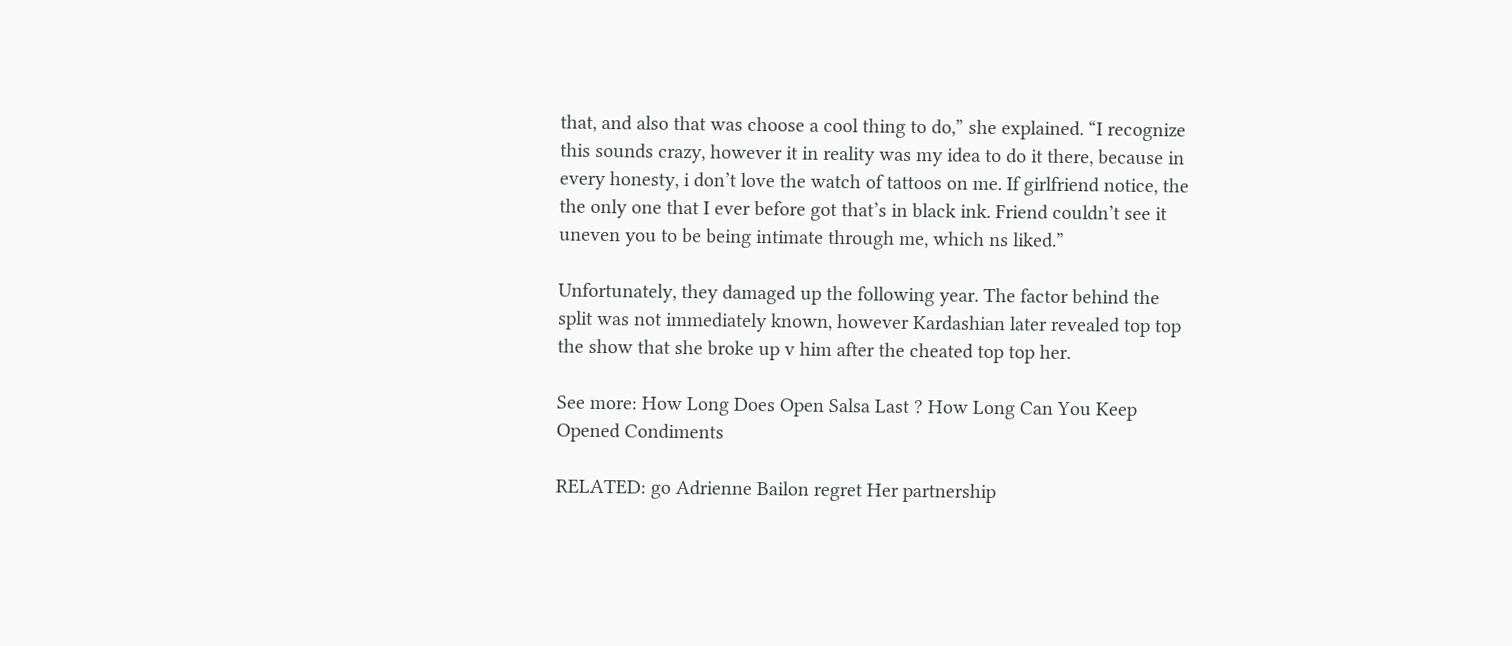that, and also that was choose a cool thing to do,” she explained. “I recognize this sounds crazy, however it in reality was my idea to do it there, because in every honesty, i don’t love the watch of tattoos on me. If girlfriend notice, the the only one that I ever before got that’s in black ink. Friend couldn’t see it uneven you to be being intimate through me, which ns liked.”

Unfortunately, they damaged up the following year. The factor behind the split was not immediately known, however Kardashian later revealed top top the show that she broke up v him after the cheated top top her.

See more: How Long Does Open Salsa Last ? How Long Can You Keep Opened Condiments

RELATED: go Adrienne Bailon regret Her partnership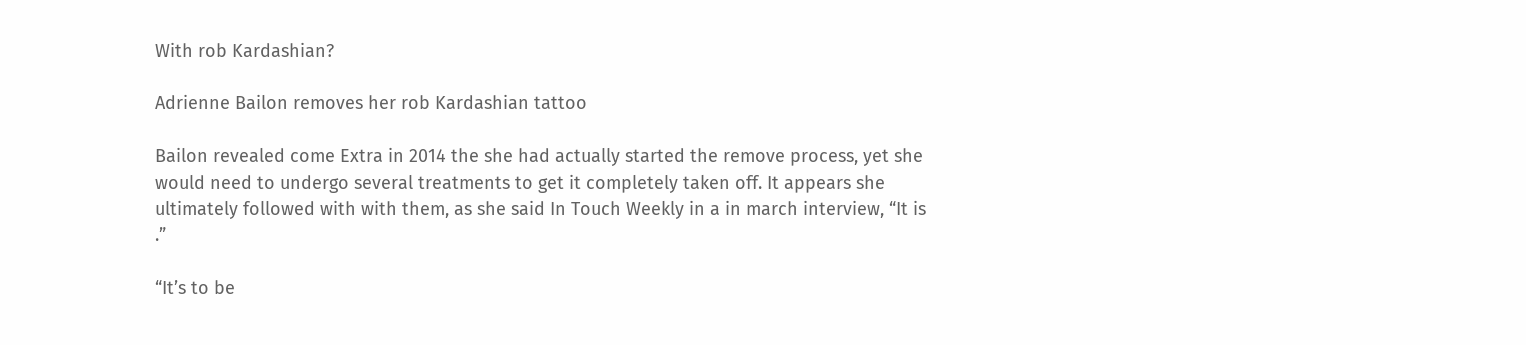With rob Kardashian?

Adrienne Bailon removes her rob Kardashian tattoo

Bailon revealed come Extra in 2014 the she had actually started the remove process, yet she would need to undergo several treatments to get it completely taken off. It appears she ultimately followed with with them, as she said In Touch Weekly in a in march interview, “It is .”

“It’s to be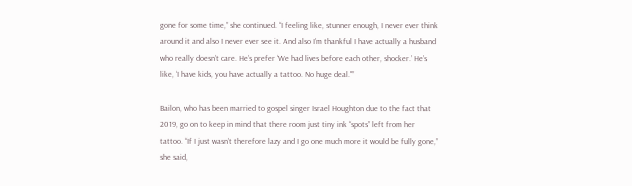gone for some time,” she continued. “I feeling like, stunner enough, I never ever think around it and also I never ever see it. And also I’m thankful I have actually a husband who really doesn’t care. He’s prefer ‘We had lives before each other, shocker.’ He’s like, ‘I have kids, you have actually a tattoo. No huge deal."”

Bailon, who has been married to gospel singer Israel Houghton due to the fact that 2019, go on to keep in mind that there room just tiny ink “spots” left from her tattoo. “If I just wasn’t therefore lazy and I go one much more it would be fully gone,” she said,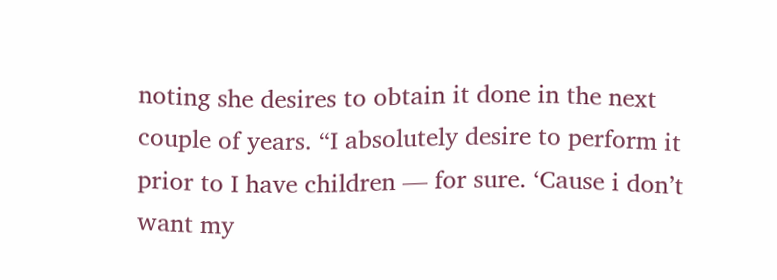noting she desires to obtain it done in the next couple of years. “I absolutely desire to perform it prior to I have children — for sure. ‘Cause i don’t want my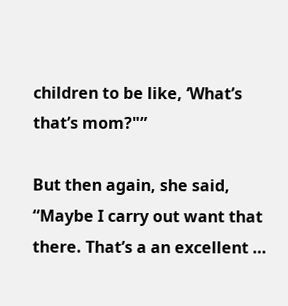children to be like, ‘What’s that’s mom?"”

But then again, she said, “Maybe I carry out want that there. That’s a an excellent …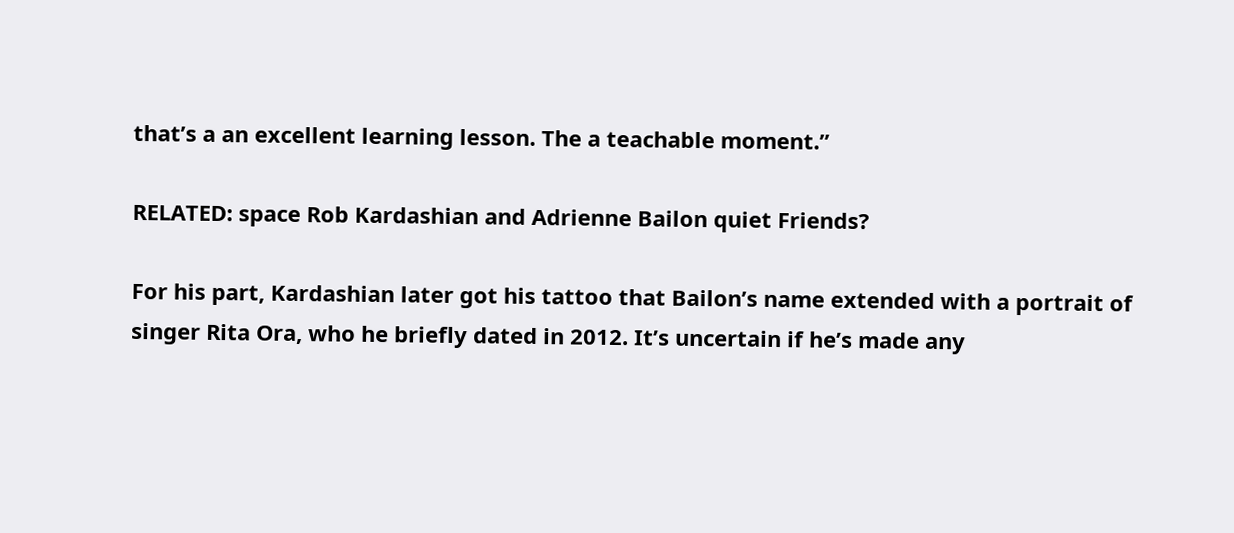that’s a an excellent learning lesson. The a teachable moment.”

RELATED: space Rob Kardashian and Adrienne Bailon quiet Friends?

For his part, Kardashian later got his tattoo that Bailon’s name extended with a portrait of singer Rita Ora, who he briefly dated in 2012. It’s uncertain if he’s made any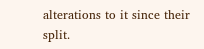alterations to it since their split.